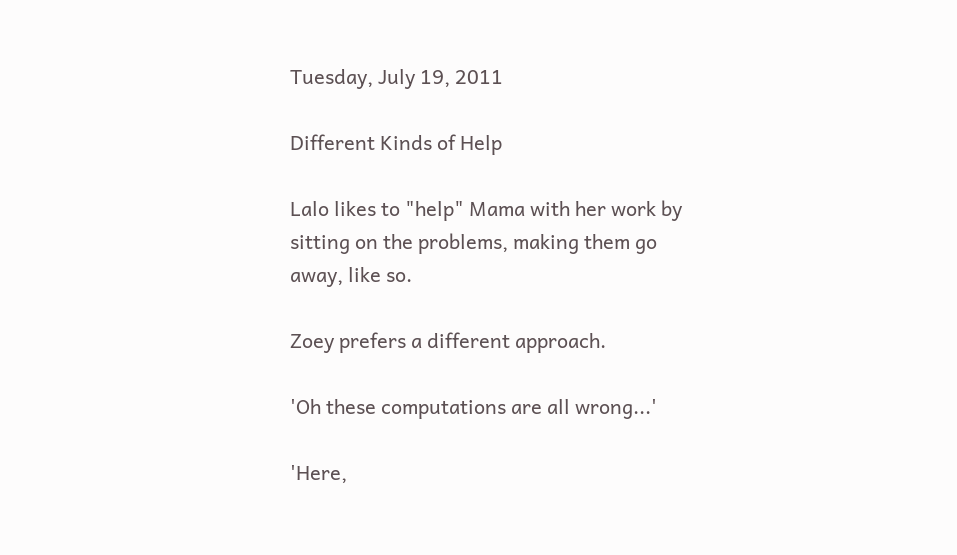Tuesday, July 19, 2011

Different Kinds of Help

Lalo likes to "help" Mama with her work by sitting on the problems, making them go away, like so.

Zoey prefers a different approach.

'Oh these computations are all wrong...'

'Here,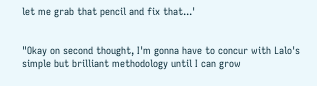let me grab that pencil and fix that...'


"Okay on second thought, I'm gonna have to concur with Lalo's simple but brilliant methodology until I can grow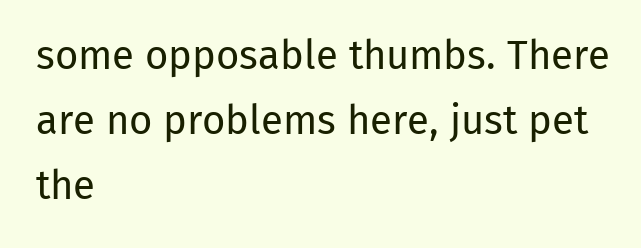some opposable thumbs. There are no problems here, just pet the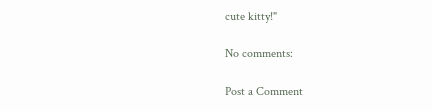cute kitty!"

No comments:

Post a Comment